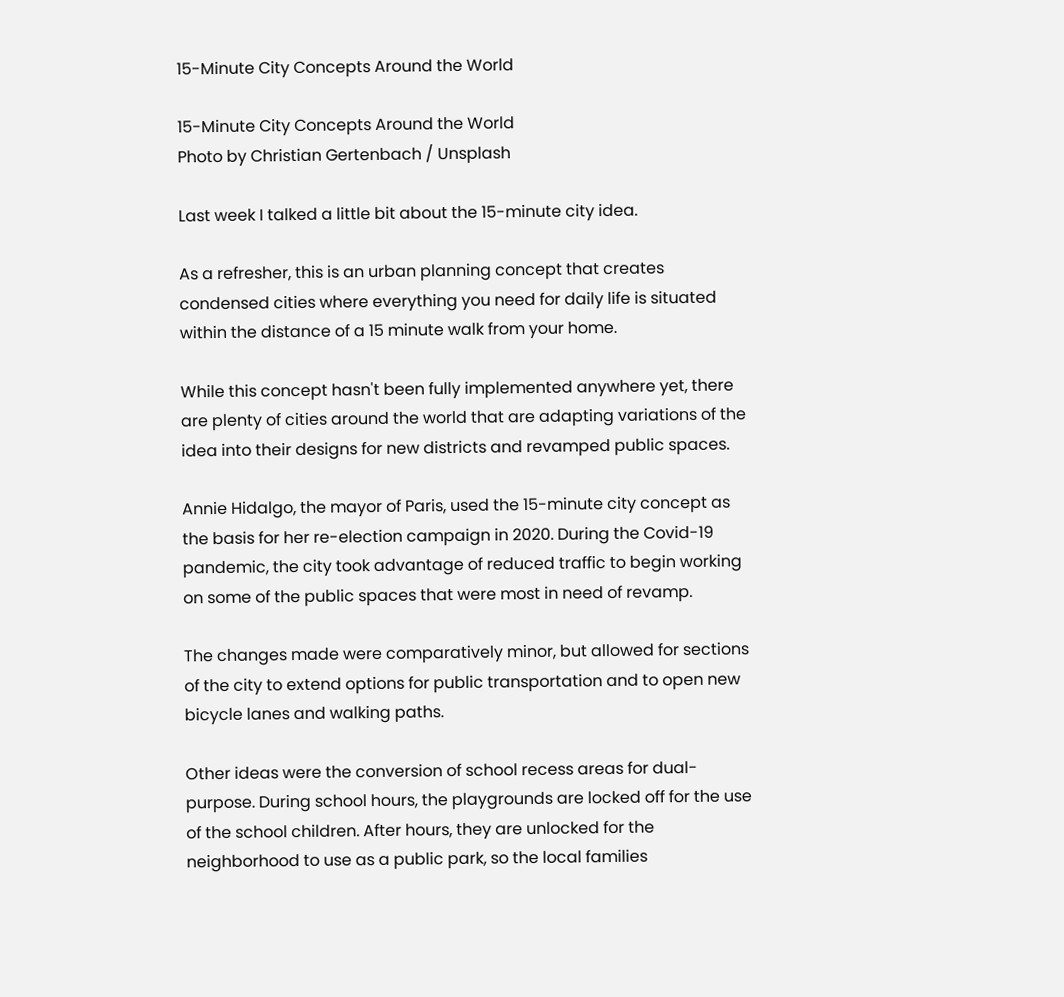15-Minute City Concepts Around the World

15-Minute City Concepts Around the World
Photo by Christian Gertenbach / Unsplash

Last week I talked a little bit about the 15-minute city idea.

As a refresher, this is an urban planning concept that creates condensed cities where everything you need for daily life is situated within the distance of a 15 minute walk from your home.

While this concept hasn't been fully implemented anywhere yet, there are plenty of cities around the world that are adapting variations of the idea into their designs for new districts and revamped public spaces.

Annie Hidalgo, the mayor of Paris, used the 15-minute city concept as the basis for her re-election campaign in 2020. During the Covid-19 pandemic, the city took advantage of reduced traffic to begin working on some of the public spaces that were most in need of revamp.

The changes made were comparatively minor, but allowed for sections of the city to extend options for public transportation and to open new bicycle lanes and walking paths.

Other ideas were the conversion of school recess areas for dual-purpose. During school hours, the playgrounds are locked off for the use of the school children. After hours, they are unlocked for the neighborhood to use as a public park, so the local families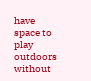have space to play outdoors without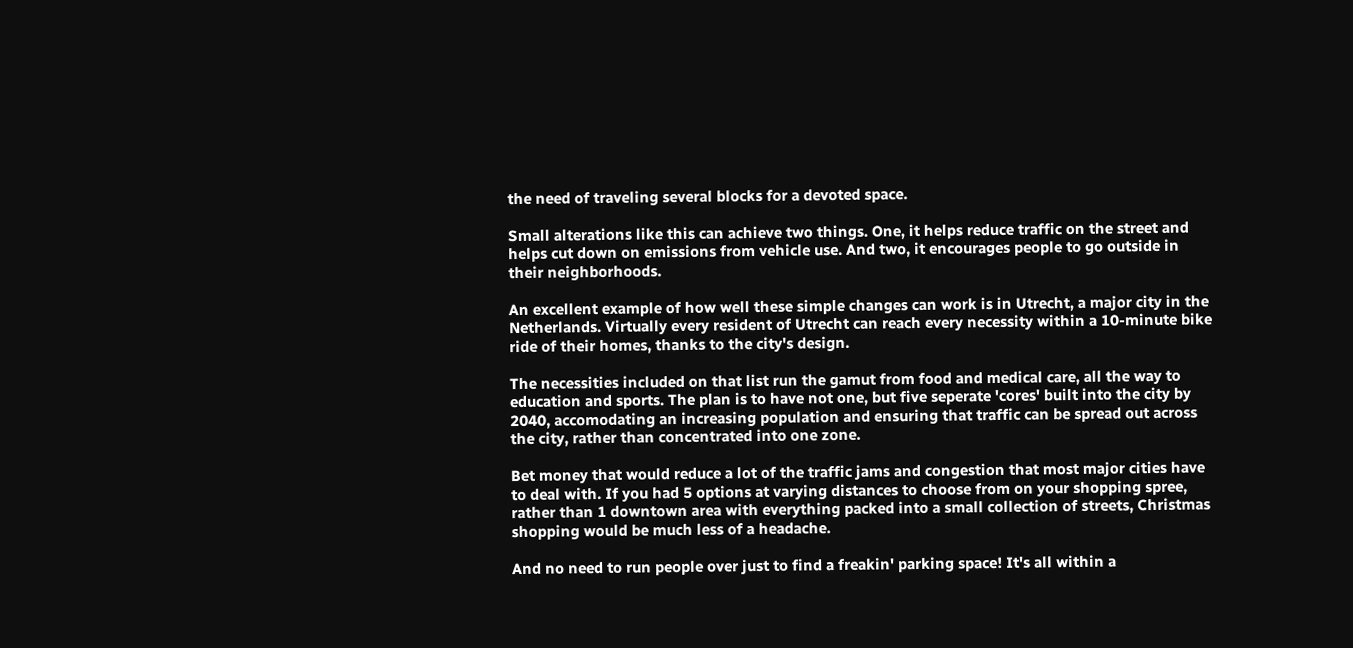the need of traveling several blocks for a devoted space.

Small alterations like this can achieve two things. One, it helps reduce traffic on the street and helps cut down on emissions from vehicle use. And two, it encourages people to go outside in their neighborhoods.

An excellent example of how well these simple changes can work is in Utrecht, a major city in the Netherlands. Virtually every resident of Utrecht can reach every necessity within a 10-minute bike ride of their homes, thanks to the city's design.

The necessities included on that list run the gamut from food and medical care, all the way to education and sports. The plan is to have not one, but five seperate 'cores' built into the city by 2040, accomodating an increasing population and ensuring that traffic can be spread out across the city, rather than concentrated into one zone.

Bet money that would reduce a lot of the traffic jams and congestion that most major cities have to deal with. If you had 5 options at varying distances to choose from on your shopping spree, rather than 1 downtown area with everything packed into a small collection of streets, Christmas shopping would be much less of a headache.

And no need to run people over just to find a freakin' parking space! It's all within a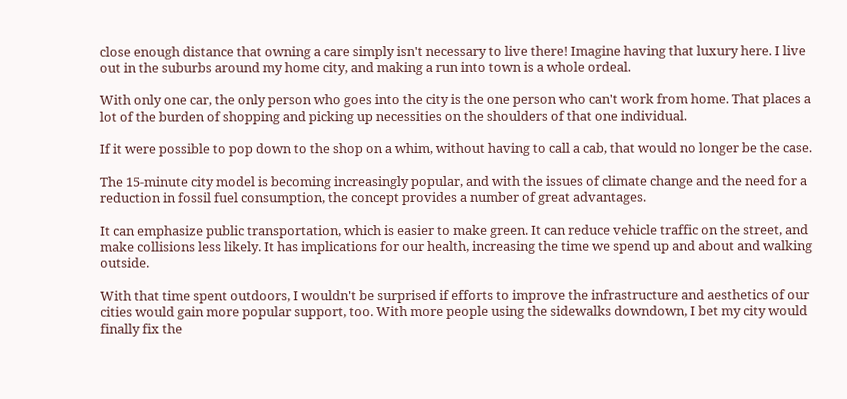close enough distance that owning a care simply isn't necessary to live there! Imagine having that luxury here. I live out in the suburbs around my home city, and making a run into town is a whole ordeal.

With only one car, the only person who goes into the city is the one person who can't work from home. That places a lot of the burden of shopping and picking up necessities on the shoulders of that one individual.

If it were possible to pop down to the shop on a whim, without having to call a cab, that would no longer be the case.

The 15-minute city model is becoming increasingly popular, and with the issues of climate change and the need for a reduction in fossil fuel consumption, the concept provides a number of great advantages.

It can emphasize public transportation, which is easier to make green. It can reduce vehicle traffic on the street, and make collisions less likely. It has implications for our health, increasing the time we spend up and about and walking outside.

With that time spent outdoors, I wouldn't be surprised if efforts to improve the infrastructure and aesthetics of our cities would gain more popular support, too. With more people using the sidewalks downdown, I bet my city would finally fix the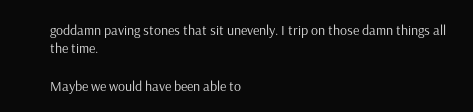goddamn paving stones that sit unevenly. I trip on those damn things all the time.

Maybe we would have been able to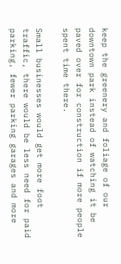keep the greenery and foliage of our downtown park instead of watching it be paved over for construction if more people spent time there.

Small businesses would get more foot traffic, there would be less need for paid parking, fewer parking garages and more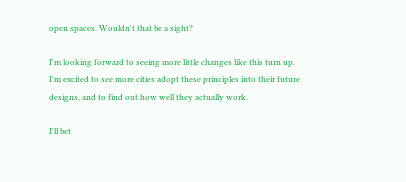open spaces. Wouldn't that be a sight?

I'm looking forward to seeing more little changes like this turn up. I'm excited to see more cities adopt these principles into their future designs, and to find out how well they actually work.

I'll bet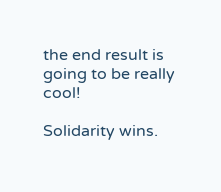the end result is going to be really cool!

Solidarity wins.